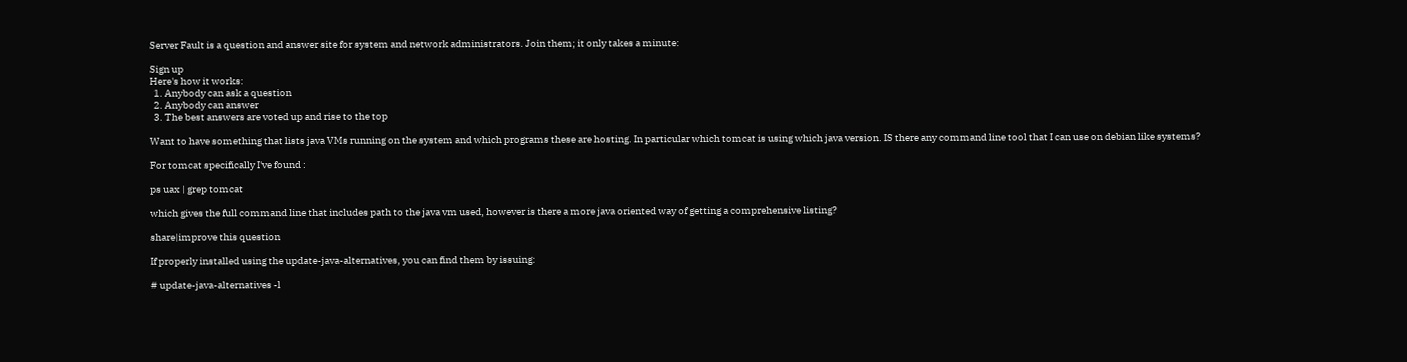Server Fault is a question and answer site for system and network administrators. Join them; it only takes a minute:

Sign up
Here's how it works:
  1. Anybody can ask a question
  2. Anybody can answer
  3. The best answers are voted up and rise to the top

Want to have something that lists java VMs running on the system and which programs these are hosting. In particular which tomcat is using which java version. IS there any command line tool that I can use on debian like systems?

For tomcat specifically I've found :

ps uax | grep tomcat

which gives the full command line that includes path to the java vm used, however is there a more java oriented way of getting a comprehensive listing?

share|improve this question

If properly installed using the update-java-alternatives, you can find them by issuing:

# update-java-alternatives -l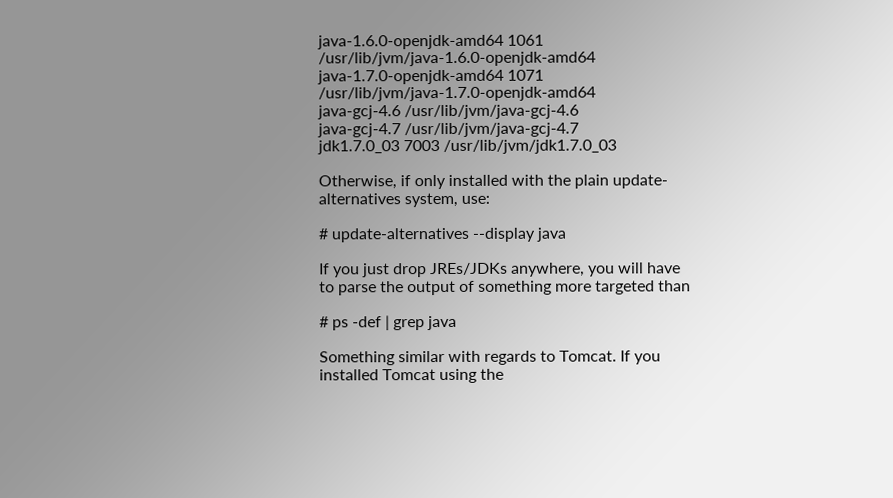java-1.6.0-openjdk-amd64 1061 /usr/lib/jvm/java-1.6.0-openjdk-amd64
java-1.7.0-openjdk-amd64 1071 /usr/lib/jvm/java-1.7.0-openjdk-amd64
java-gcj-4.6 /usr/lib/jvm/java-gcj-4.6
java-gcj-4.7 /usr/lib/jvm/java-gcj-4.7
jdk1.7.0_03 7003 /usr/lib/jvm/jdk1.7.0_03

Otherwise, if only installed with the plain update-alternatives system, use:

# update-alternatives --display java

If you just drop JREs/JDKs anywhere, you will have to parse the output of something more targeted than

# ps -def | grep java

Something similar with regards to Tomcat. If you installed Tomcat using the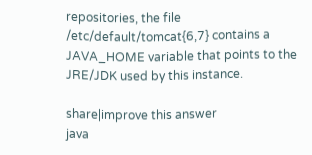repositories, the file /etc/default/tomcat{6,7} contains a JAVA_HOME variable that points to the JRE/JDK used by this instance.

share|improve this answer
java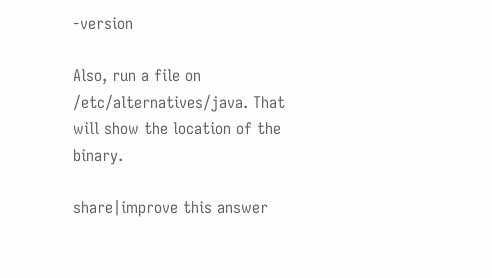-version

Also, run a file on /etc/alternatives/java. That will show the location of the binary.

share|improve this answer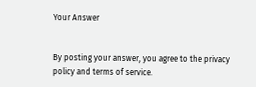Your Answer


By posting your answer, you agree to the privacy policy and terms of service.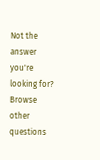Not the answer you're looking for? Browse other questions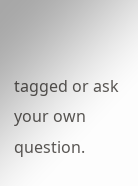tagged or ask your own question.